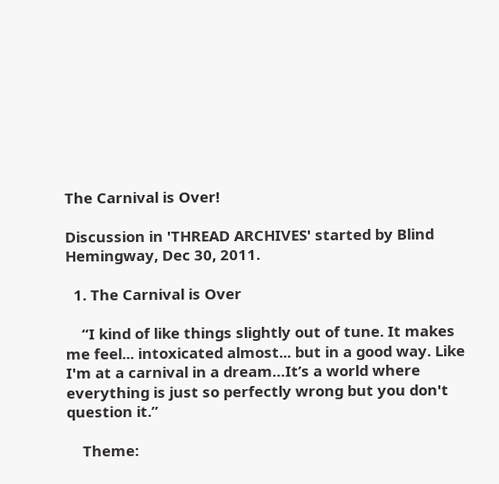The Carnival is Over!

Discussion in 'THREAD ARCHIVES' started by Blind Hemingway, Dec 30, 2011.

  1. The Carnival is Over

    “I kind of like things slightly out of tune. It makes me feel... intoxicated almost... but in a good way. Like I'm at a carnival in a dream…It’s a world where everything is just so perfectly wrong but you don't question it.”

    Theme: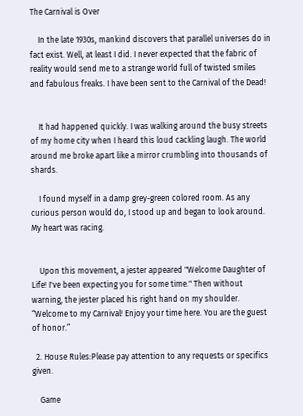The Carnival is Over

    In the late 1930s, mankind discovers that parallel universes do in fact exist. Well, at least I did. I never expected that the fabric of reality would send me to a strange world full of twisted smiles and fabulous freaks. I have been sent to the Carnival of the Dead!


    It had happened quickly. I was walking around the busy streets of my home city when I heard this loud cackling laugh. The world around me broke apart like a mirror crumbling into thousands of shards.

    I found myself in a damp grey-green colored room. As any curious person would do, I stood up and began to look around. My heart was racing.


    Upon this movement, a jester appeared "Welcome Daughter of Life! I've been expecting you for some time." Then without warning, the jester placed his right hand on my shoulder. “Welcome to my Carnival! Enjoy your time here. You are the guest of honor.”

  2. House Rules:Please pay attention to any requests or specifics given.

    Game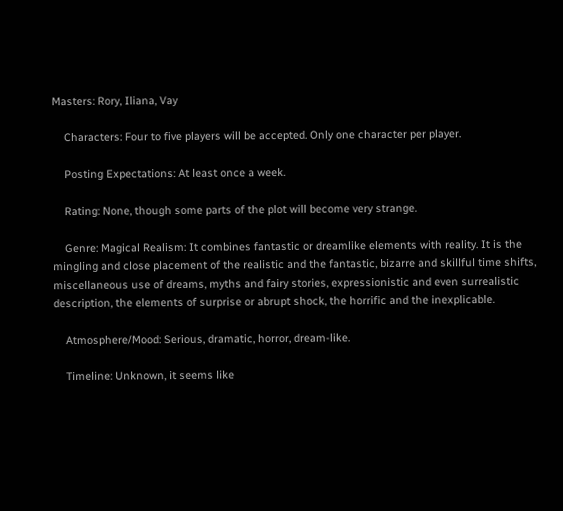Masters: Rory, Iliana, Vay

    Characters: Four to five players will be accepted. Only one character per player.

    Posting Expectations: At least once a week.

    Rating: None, though some parts of the plot will become very strange.

    Genre: Magical Realism: It combines fantastic or dreamlike elements with reality. It is the mingling and close placement of the realistic and the fantastic, bizarre and skillful time shifts, miscellaneous use of dreams, myths and fairy stories, expressionistic and even surrealistic description, the elements of surprise or abrupt shock, the horrific and the inexplicable.

    Atmosphere/Mood: Serious, dramatic, horror, dream-like.

    Timeline: Unknown, it seems like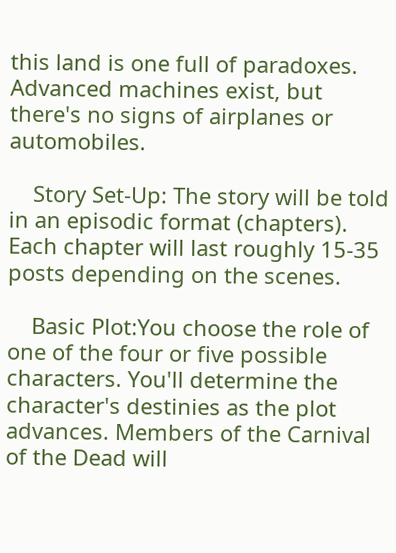this land is one full of paradoxes. Advanced machines exist, but there's no signs of airplanes or automobiles.

    Story Set-Up: The story will be told in an episodic format (chapters). Each chapter will last roughly 15-35 posts depending on the scenes.

    Basic Plot:You choose the role of one of the four or five possible characters. You'll determine the character's destinies as the plot advances. Members of the Carnival of the Dead will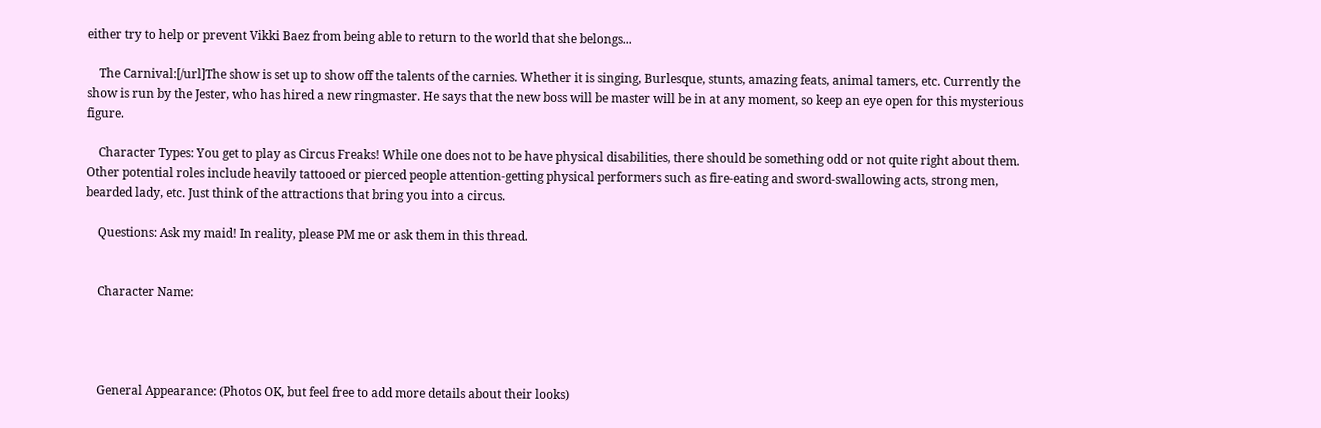either try to help or prevent Vikki Baez from being able to return to the world that she belongs...

    The Carnival:[/url]The show is set up to show off the talents of the carnies. Whether it is singing, Burlesque, stunts, amazing feats, animal tamers, etc. Currently the show is run by the Jester, who has hired a new ringmaster. He says that the new boss will be master will be in at any moment, so keep an eye open for this mysterious figure.

    Character Types: You get to play as Circus Freaks! While one does not to be have physical disabilities, there should be something odd or not quite right about them. Other potential roles include heavily tattooed or pierced people attention-getting physical performers such as fire-eating and sword-swallowing acts, strong men, bearded lady, etc. Just think of the attractions that bring you into a circus.

    Questions: Ask my maid! In reality, please PM me or ask them in this thread.


    Character Name:




    General Appearance: (Photos OK, but feel free to add more details about their looks)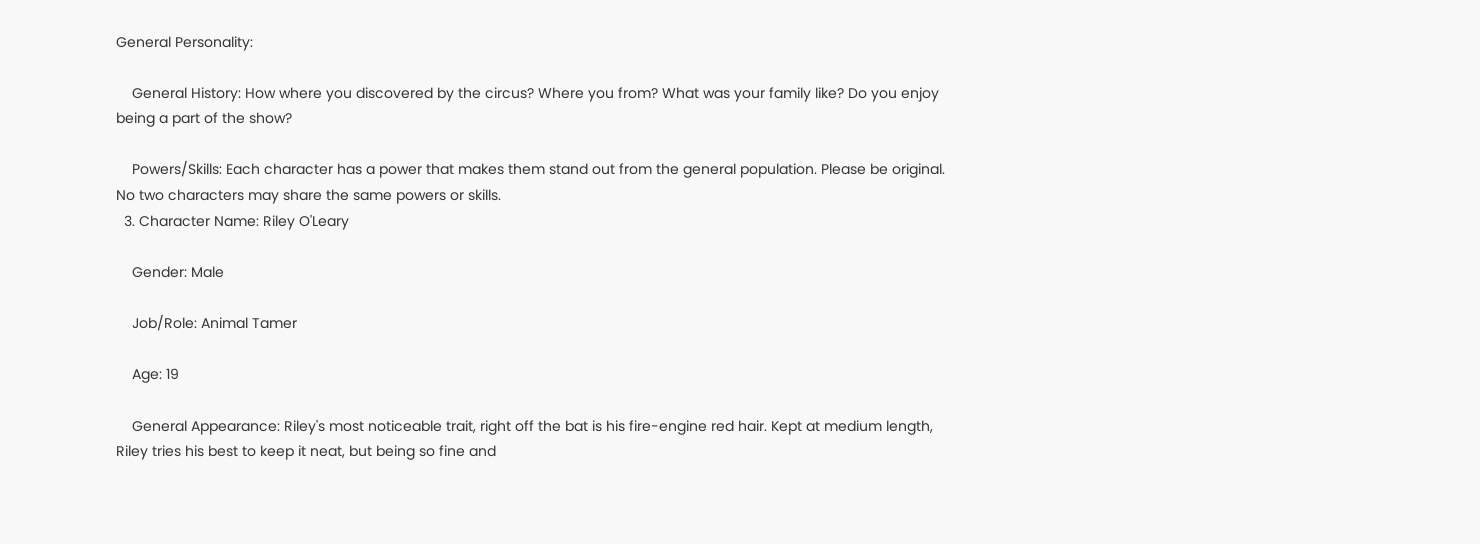General Personality:

    General History: How where you discovered by the circus? Where you from? What was your family like? Do you enjoy being a part of the show?

    Powers/Skills: Each character has a power that makes them stand out from the general population. Please be original. No two characters may share the same powers or skills.
  3. Character Name: Riley O'Leary

    Gender: Male

    Job/Role: Animal Tamer

    Age: 19

    General Appearance: Riley's most noticeable trait, right off the bat is his fire-engine red hair. Kept at medium length, Riley tries his best to keep it neat, but being so fine and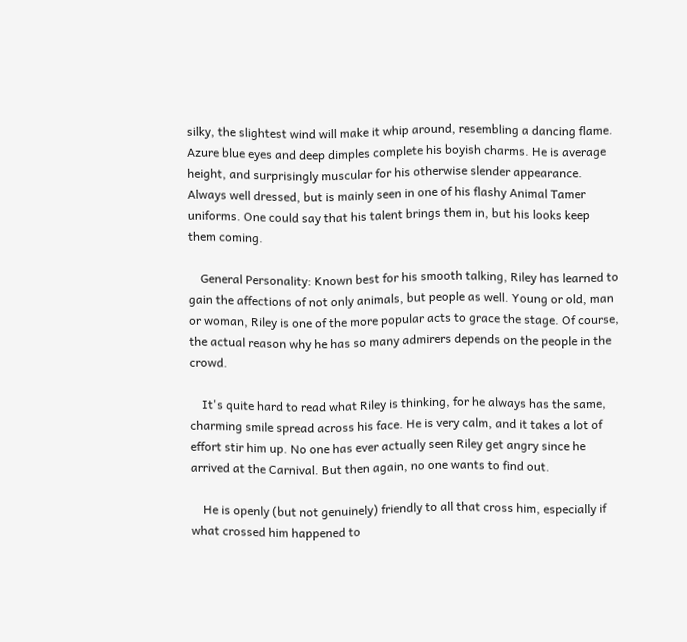silky, the slightest wind will make it whip around, resembling a dancing flame. Azure blue eyes and deep dimples complete his boyish charms. He is average height, and surprisingly muscular for his otherwise slender appearance. Always well dressed, but is mainly seen in one of his flashy Animal Tamer uniforms. One could say that his talent brings them in, but his looks keep them coming.

    General Personality: Known best for his smooth talking, Riley has learned to gain the affections of not only animals, but people as well. Young or old, man or woman, Riley is one of the more popular acts to grace the stage. Of course, the actual reason why he has so many admirers depends on the people in the crowd.

    It's quite hard to read what Riley is thinking, for he always has the same, charming smile spread across his face. He is very calm, and it takes a lot of effort stir him up. No one has ever actually seen Riley get angry since he arrived at the Carnival. But then again, no one wants to find out.

    He is openly (but not genuinely) friendly to all that cross him, especially if what crossed him happened to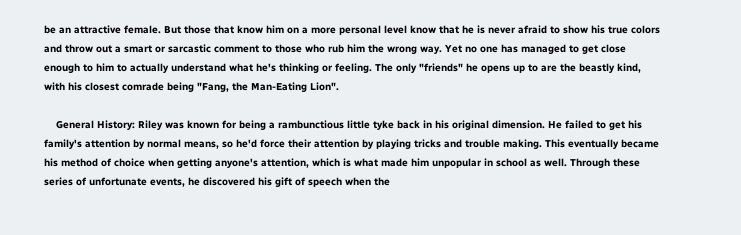be an attractive female. But those that know him on a more personal level know that he is never afraid to show his true colors and throw out a smart or sarcastic comment to those who rub him the wrong way. Yet no one has managed to get close enough to him to actually understand what he's thinking or feeling. The only "friends" he opens up to are the beastly kind, with his closest comrade being "Fang, the Man-Eating Lion".

    General History: Riley was known for being a rambunctious little tyke back in his original dimension. He failed to get his family's attention by normal means, so he'd force their attention by playing tricks and trouble making. This eventually became his method of choice when getting anyone's attention, which is what made him unpopular in school as well. Through these series of unfortunate events, he discovered his gift of speech when the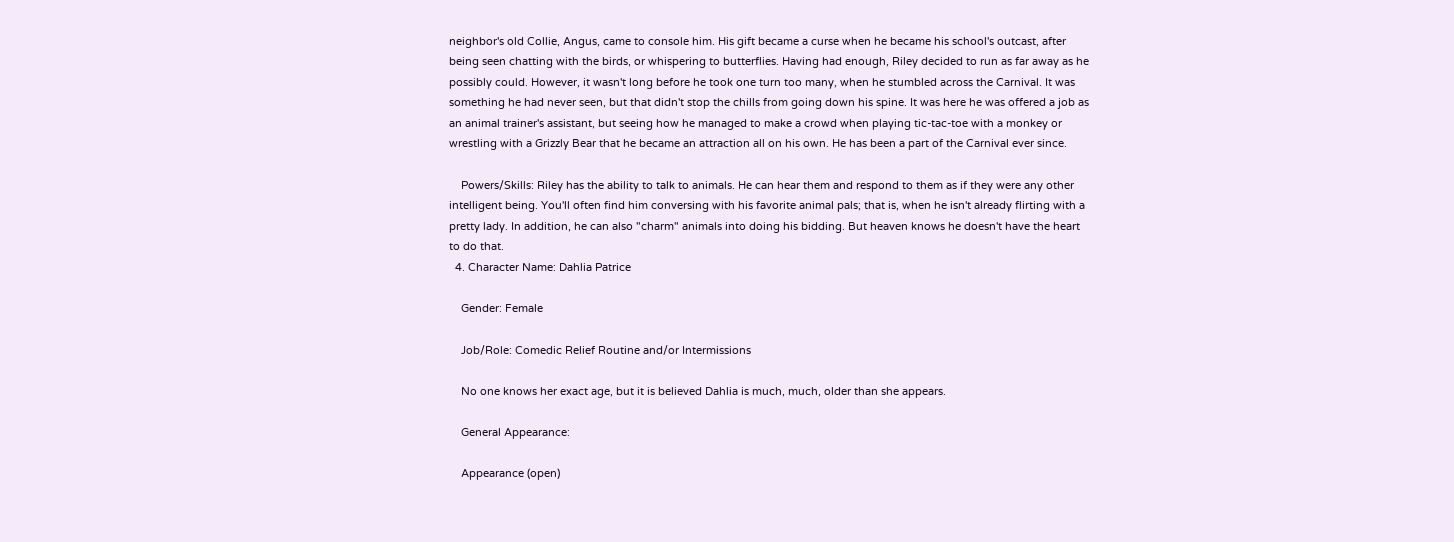neighbor's old Collie, Angus, came to console him. His gift became a curse when he became his school's outcast, after being seen chatting with the birds, or whispering to butterflies. Having had enough, Riley decided to run as far away as he possibly could. However, it wasn't long before he took one turn too many, when he stumbled across the Carnival. It was something he had never seen, but that didn't stop the chills from going down his spine. It was here he was offered a job as an animal trainer's assistant, but seeing how he managed to make a crowd when playing tic-tac-toe with a monkey or wrestling with a Grizzly Bear that he became an attraction all on his own. He has been a part of the Carnival ever since.

    Powers/Skills: Riley has the ability to talk to animals. He can hear them and respond to them as if they were any other intelligent being. You'll often find him conversing with his favorite animal pals; that is, when he isn't already flirting with a pretty lady. In addition, he can also "charm" animals into doing his bidding. But heaven knows he doesn't have the heart to do that.
  4. Character Name: Dahlia Patrice

    Gender: Female

    Job/Role: Comedic Relief Routine and/or Intermissions

    No one knows her exact age, but it is believed Dahlia is much, much, older than she appears.

    General Appearance:

    Appearance (open)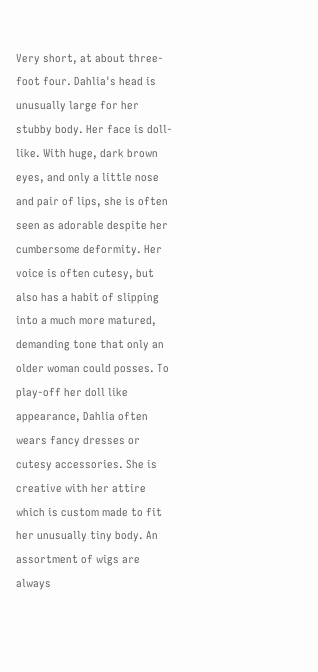Very short, at about three-foot four. Dahlia's head is unusually large for her stubby body. Her face is doll-like. With huge, dark brown eyes, and only a little nose and pair of lips, she is often seen as adorable despite her cumbersome deformity. Her voice is often cutesy, but also has a habit of slipping into a much more matured, demanding tone that only an older woman could posses. To play-off her doll like appearance, Dahlia often wears fancy dresses or cutesy accessories. She is creative with her attire which is custom made to fit her unusually tiny body. An assortment of wigs are always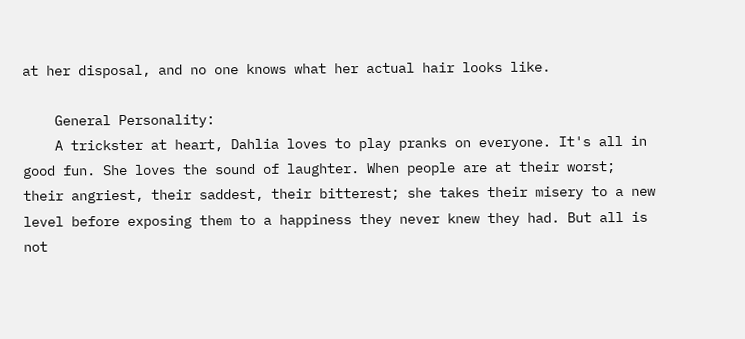at her disposal, and no one knows what her actual hair looks like.

    General Personality:
    A trickster at heart, Dahlia loves to play pranks on everyone. It's all in good fun. She loves the sound of laughter. When people are at their worst; their angriest, their saddest, their bitterest; she takes their misery to a new level before exposing them to a happiness they never knew they had. But all is not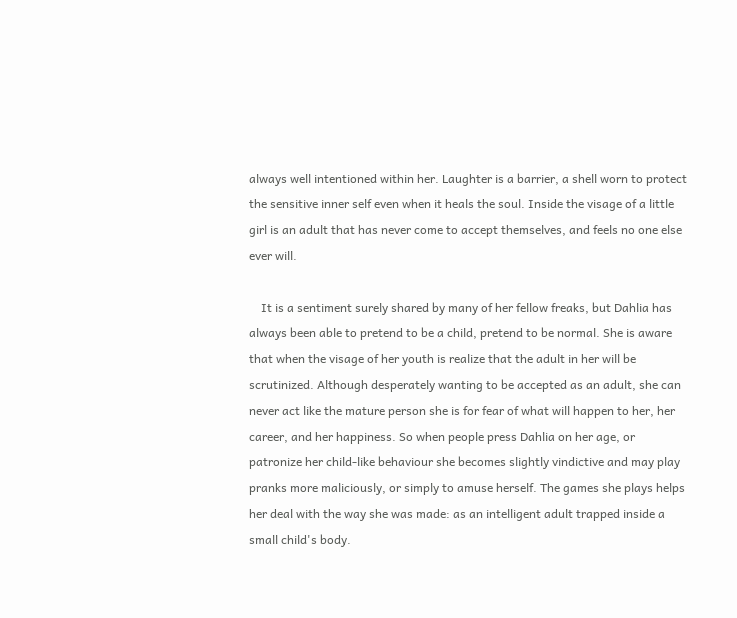always well intentioned within her. Laughter is a barrier, a shell worn to protect the sensitive inner self even when it heals the soul. Inside the visage of a little girl is an adult that has never come to accept themselves, and feels no one else ever will.

    It is a sentiment surely shared by many of her fellow freaks, but Dahlia has always been able to pretend to be a child, pretend to be normal. She is aware that when the visage of her youth is realize that the adult in her will be scrutinized. Although desperately wanting to be accepted as an adult, she can never act like the mature person she is for fear of what will happen to her, her career, and her happiness. So when people press Dahlia on her age, or patronize her child-like behaviour she becomes slightly vindictive and may play pranks more maliciously, or simply to amuse herself. The games she plays helps her deal with the way she was made: as an intelligent adult trapped inside a small child's body.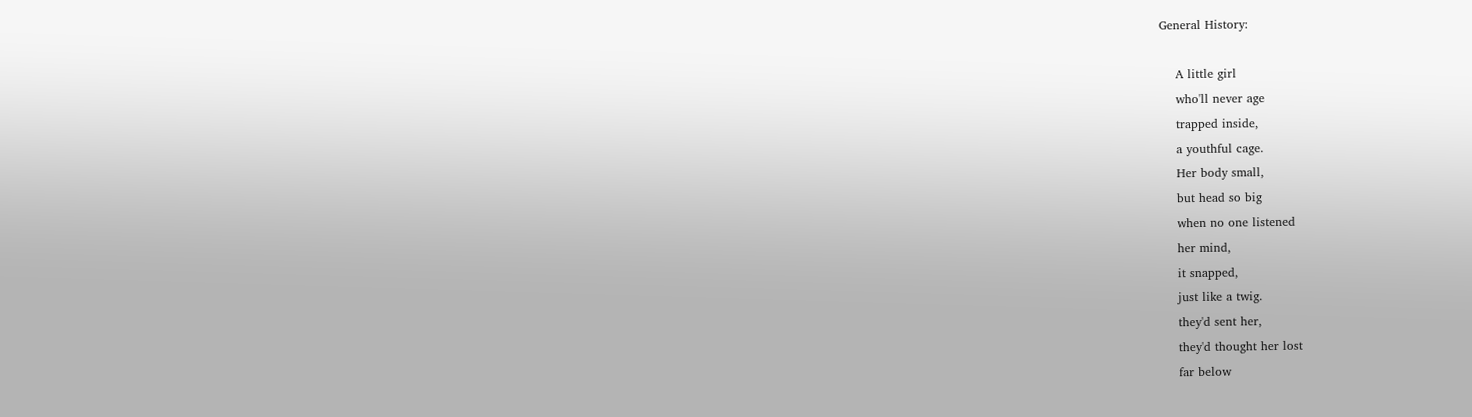General History:

    A little girl
    who'll never age
    trapped inside,
    a youthful cage.
    Her body small,
    but head so big
    when no one listened
    her mind,
    it snapped,
    just like a twig.
    they'd sent her,
    they'd thought her lost
    far below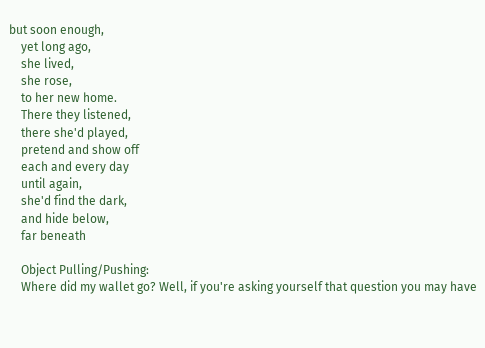but soon enough,
    yet long ago,
    she lived,
    she rose,
    to her new home.
    There they listened,
    there she'd played,
    pretend and show off
    each and every day
    until again,
    she'd find the dark,
    and hide below,
    far beneath

    Object Pulling/Pushing:
    Where did my wallet go? Well, if you're asking yourself that question you may have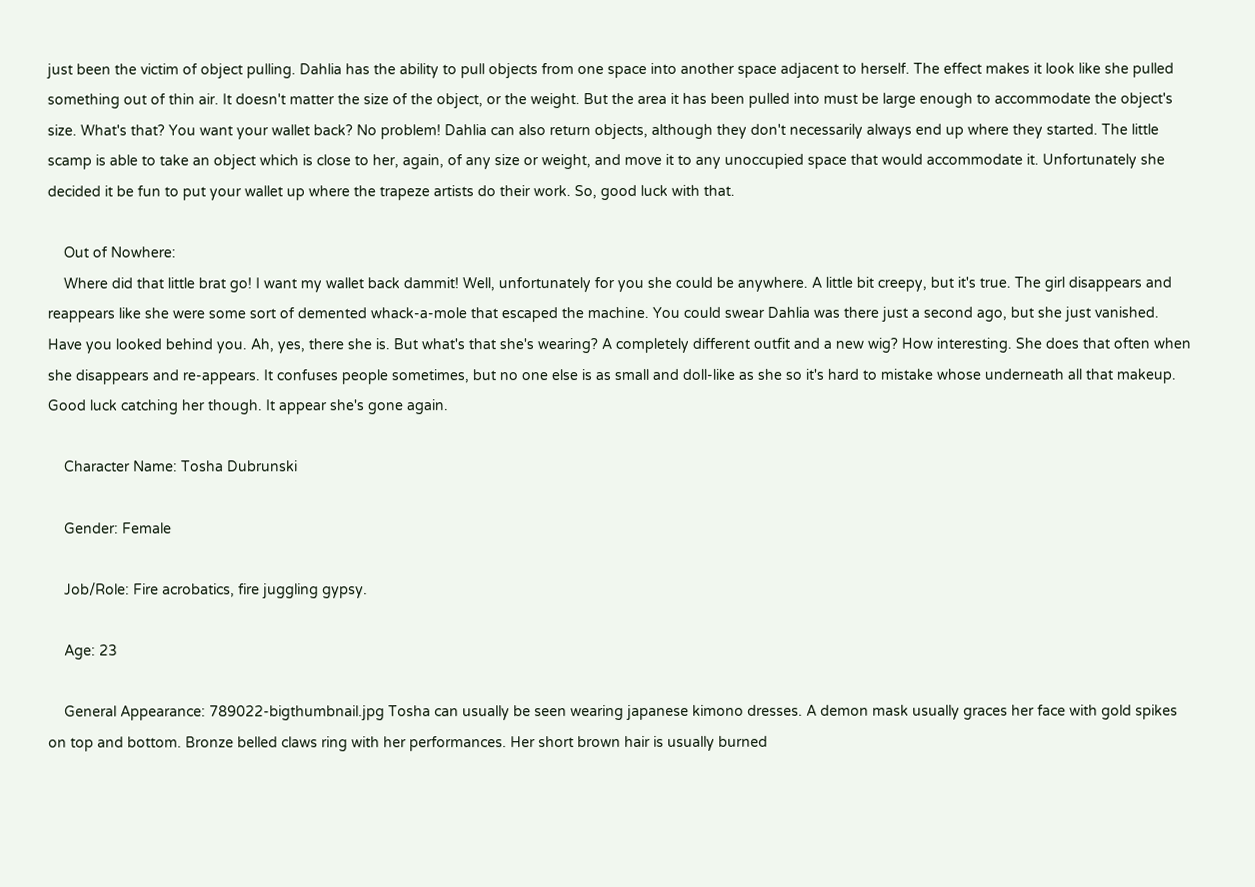just been the victim of object pulling. Dahlia has the ability to pull objects from one space into another space adjacent to herself. The effect makes it look like she pulled something out of thin air. It doesn't matter the size of the object, or the weight. But the area it has been pulled into must be large enough to accommodate the object's size. What's that? You want your wallet back? No problem! Dahlia can also return objects, although they don't necessarily always end up where they started. The little scamp is able to take an object which is close to her, again, of any size or weight, and move it to any unoccupied space that would accommodate it. Unfortunately she decided it be fun to put your wallet up where the trapeze artists do their work. So, good luck with that.

    Out of Nowhere:
    Where did that little brat go! I want my wallet back dammit! Well, unfortunately for you she could be anywhere. A little bit creepy, but it's true. The girl disappears and reappears like she were some sort of demented whack-a-mole that escaped the machine. You could swear Dahlia was there just a second ago, but she just vanished. Have you looked behind you. Ah, yes, there she is. But what's that she's wearing? A completely different outfit and a new wig? How interesting. She does that often when she disappears and re-appears. It confuses people sometimes, but no one else is as small and doll-like as she so it's hard to mistake whose underneath all that makeup. Good luck catching her though. It appear she's gone again.

    Character Name: Tosha Dubrunski

    Gender: Female

    Job/Role: Fire acrobatics, fire juggling gypsy.

    Age: 23

    General Appearance: 789022-bigthumbnail.jpg Tosha can usually be seen wearing japanese kimono dresses. A demon mask usually graces her face with gold spikes on top and bottom. Bronze belled claws ring with her performances. Her short brown hair is usually burned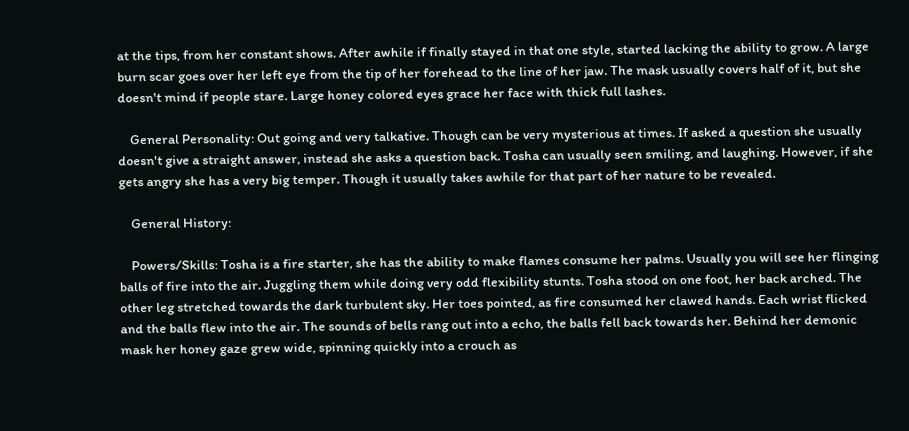at the tips, from her constant shows. After awhile if finally stayed in that one style, started lacking the ability to grow. A large burn scar goes over her left eye from the tip of her forehead to the line of her jaw. The mask usually covers half of it, but she doesn't mind if people stare. Large honey colored eyes grace her face with thick full lashes.

    General Personality: Out going and very talkative. Though can be very mysterious at times. If asked a question she usually doesn't give a straight answer, instead she asks a question back. Tosha can usually seen smiling, and laughing. However, if she gets angry she has a very big temper. Though it usually takes awhile for that part of her nature to be revealed.

    General History:

    Powers/Skills: Tosha is a fire starter, she has the ability to make flames consume her palms. Usually you will see her flinging balls of fire into the air. Juggling them while doing very odd flexibility stunts. Tosha stood on one foot, her back arched. The other leg stretched towards the dark turbulent sky. Her toes pointed, as fire consumed her clawed hands. Each wrist flicked and the balls flew into the air. The sounds of bells rang out into a echo, the balls fell back towards her. Behind her demonic mask her honey gaze grew wide, spinning quickly into a crouch as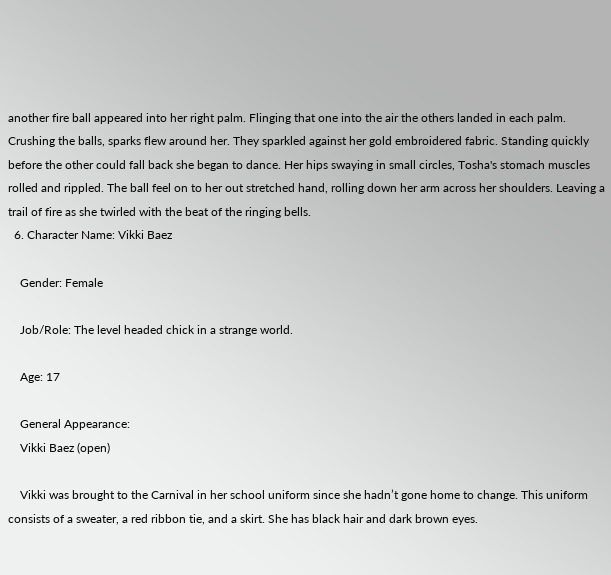another fire ball appeared into her right palm. Flinging that one into the air the others landed in each palm. Crushing the balls, sparks flew around her. They sparkled against her gold embroidered fabric. Standing quickly before the other could fall back she began to dance. Her hips swaying in small circles, Tosha's stomach muscles rolled and rippled. The ball feel on to her out stretched hand, rolling down her arm across her shoulders. Leaving a trail of fire as she twirled with the beat of the ringing bells.
  6. Character Name: Vikki Baez

    Gender: Female

    Job/Role: The level headed chick in a strange world.

    Age: 17

    General Appearance:
    Vikki Baez (open)

    Vikki was brought to the Carnival in her school uniform since she hadn’t gone home to change. This uniform consists of a sweater, a red ribbon tie, and a skirt. She has black hair and dark brown eyes.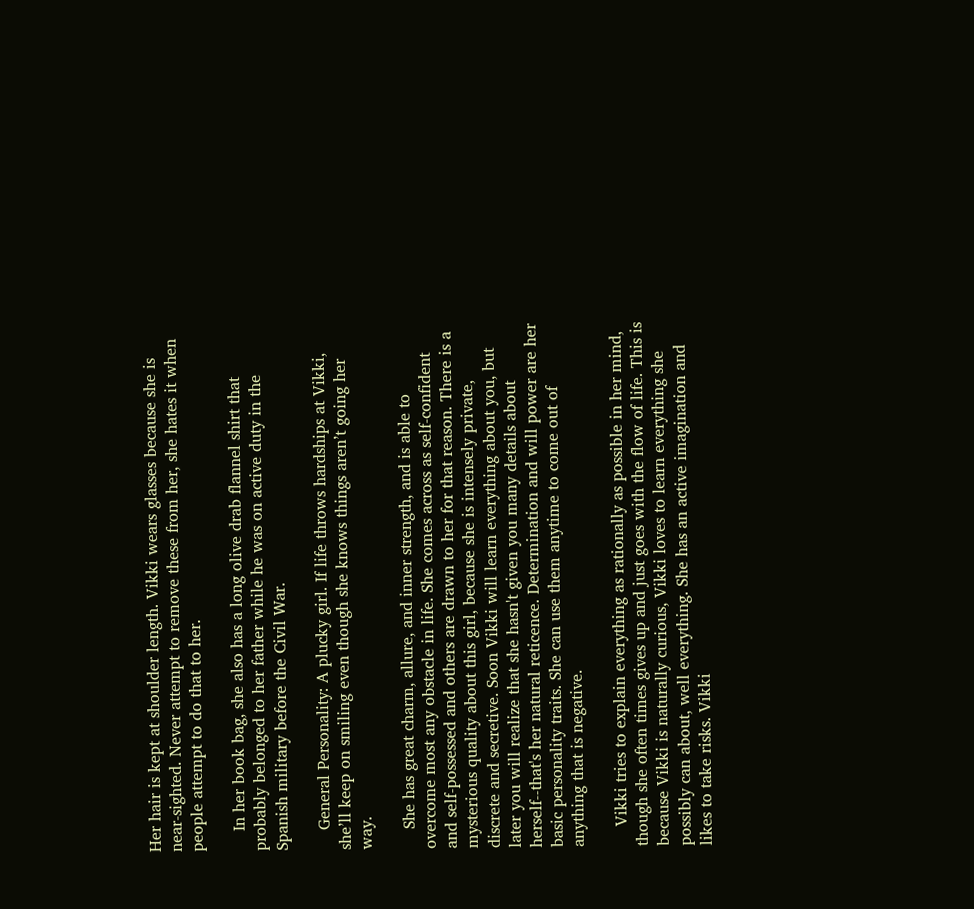Her hair is kept at shoulder length. Vikki wears glasses because she is near-sighted. Never attempt to remove these from her, she hates it when people attempt to do that to her.

    In her book bag, she also has a long olive drab flannel shirt that probably belonged to her father while he was on active duty in the Spanish military before the Civil War.

    General Personality: A plucky girl. If life throws hardships at Vikki, she’ll keep on smiling even though she knows things aren’t going her way.

    She has great charm, allure, and inner strength, and is able to overcome most any obstacle in life. She comes across as self-confident and self-possessed and others are drawn to her for that reason. There is a mysterious quality about this girl, because she is intensely private, discrete and secretive. Soon Vikki will learn everything about you, but later you will realize that she hasn't given you many details about herself--that's her natural reticence. Determination and will power are her basic personality traits. She can use them anytime to come out of anything that is negative.

    Vikki tries to explain everything as rationally as possible in her mind, though she often times gives up and just goes with the flow of life. This is because Vikki is naturally curious, Vikki loves to learn everything she possibly can about, well everything. She has an active imagination and likes to take risks. Vikki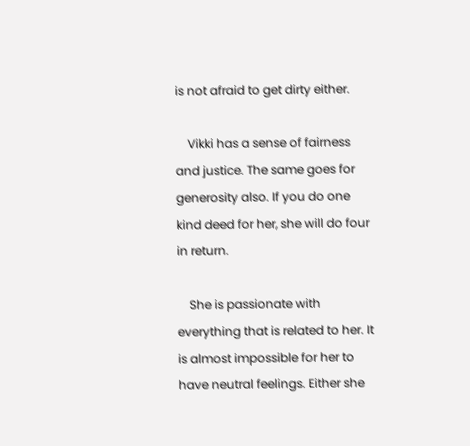is not afraid to get dirty either.

    Vikki has a sense of fairness and justice. The same goes for generosity also. If you do one kind deed for her, she will do four in return.

    She is passionate with everything that is related to her. It is almost impossible for her to have neutral feelings. Either she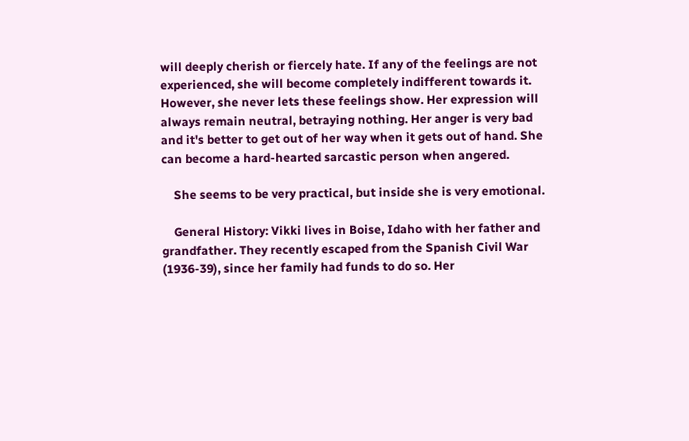will deeply cherish or fiercely hate. If any of the feelings are not experienced, she will become completely indifferent towards it. However, she never lets these feelings show. Her expression will always remain neutral, betraying nothing. Her anger is very bad and it's better to get out of her way when it gets out of hand. She can become a hard-hearted sarcastic person when angered.

    She seems to be very practical, but inside she is very emotional.

    General History: Vikki lives in Boise, Idaho with her father and grandfather. They recently escaped from the Spanish Civil War (1936-39), since her family had funds to do so. Her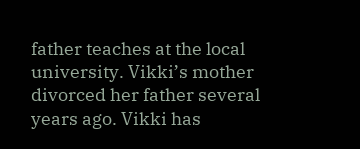father teaches at the local university. Vikki’s mother divorced her father several years ago. Vikki has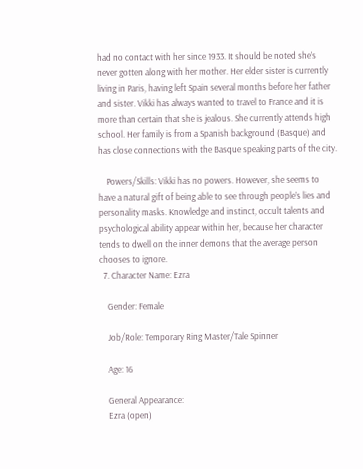had no contact with her since 1933. It should be noted she’s never gotten along with her mother. Her elder sister is currently living in Paris, having left Spain several months before her father and sister. Vikki has always wanted to travel to France and it is more than certain that she is jealous. She currently attends high school. Her family is from a Spanish background (Basque) and has close connections with the Basque speaking parts of the city.

    Powers/Skills: Vikki has no powers. However, she seems to have a natural gift of being able to see through people’s lies and personality masks. Knowledge and instinct, occult talents and psychological ability appear within her, because her character tends to dwell on the inner demons that the average person chooses to ignore.
  7. Character Name: Ezra

    Gender: Female

    Job/Role: Temporary Ring Master/Tale Spinner

    Age: 16

    General Appearance:
    Ezra (open)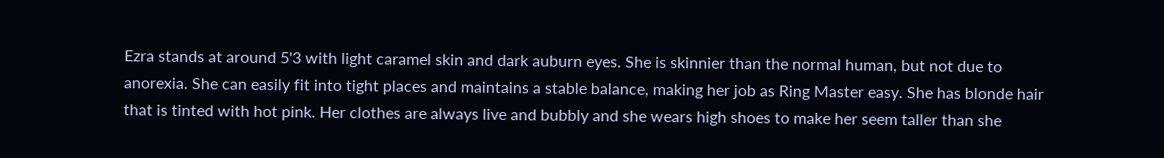Ezra stands at around 5'3 with light caramel skin and dark auburn eyes. She is skinnier than the normal human, but not due to anorexia. She can easily fit into tight places and maintains a stable balance, making her job as Ring Master easy. She has blonde hair that is tinted with hot pink. Her clothes are always live and bubbly and she wears high shoes to make her seem taller than she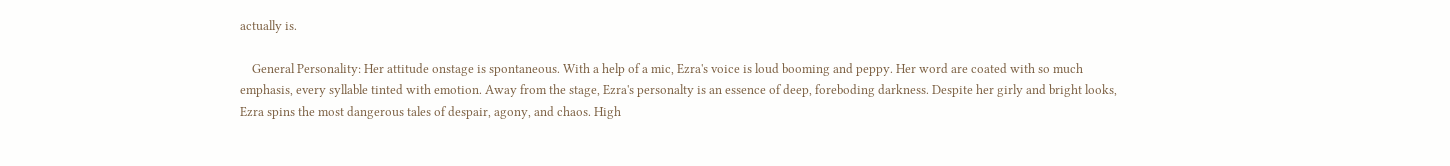actually is.

    General Personality: Her attitude onstage is spontaneous. With a help of a mic, Ezra's voice is loud booming and peppy. Her word are coated with so much emphasis, every syllable tinted with emotion. Away from the stage, Ezra's personalty is an essence of deep, foreboding darkness. Despite her girly and bright looks, Ezra spins the most dangerous tales of despair, agony, and chaos. High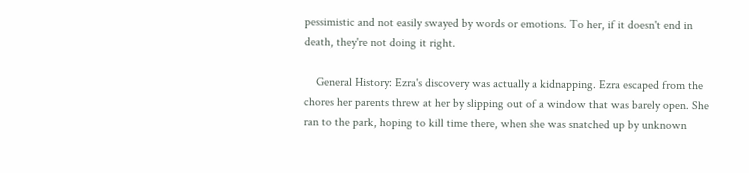pessimistic and not easily swayed by words or emotions. To her, if it doesn't end in death, they're not doing it right.

    General History: Ezra's discovery was actually a kidnapping. Ezra escaped from the chores her parents threw at her by slipping out of a window that was barely open. She ran to the park, hoping to kill time there, when she was snatched up by unknown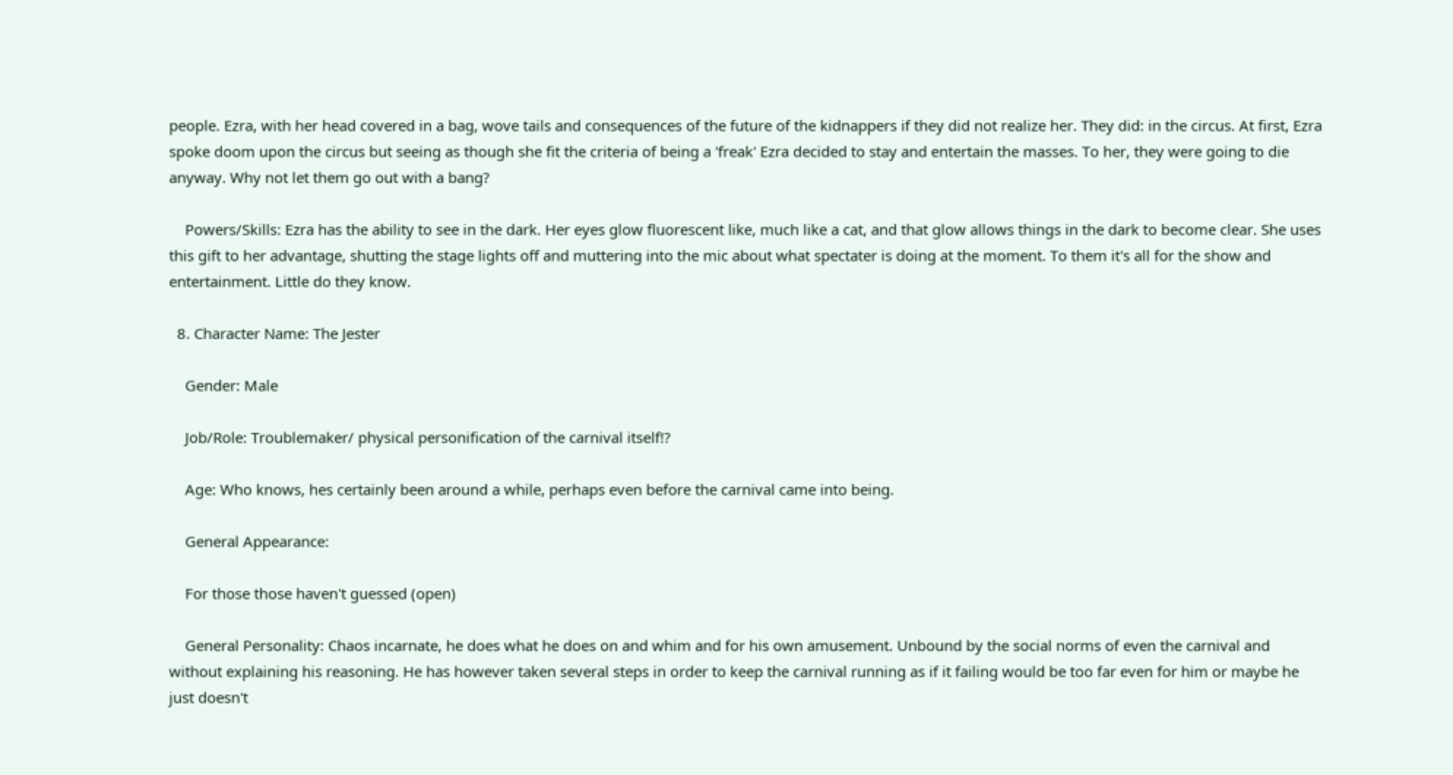people. Ezra, with her head covered in a bag, wove tails and consequences of the future of the kidnappers if they did not realize her. They did: in the circus. At first, Ezra spoke doom upon the circus but seeing as though she fit the criteria of being a 'freak' Ezra decided to stay and entertain the masses. To her, they were going to die anyway. Why not let them go out with a bang?

    Powers/Skills: Ezra has the ability to see in the dark. Her eyes glow fluorescent like, much like a cat, and that glow allows things in the dark to become clear. She uses this gift to her advantage, shutting the stage lights off and muttering into the mic about what spectater is doing at the moment. To them it's all for the show and entertainment. Little do they know.

  8. Character Name: The Jester

    Gender: Male

    Job/Role: Troublemaker/ physical personification of the carnival itself!?

    Age: Who knows, hes certainly been around a while, perhaps even before the carnival came into being.

    General Appearance:

    For those those haven't guessed (open)

    General Personality: Chaos incarnate, he does what he does on and whim and for his own amusement. Unbound by the social norms of even the carnival and without explaining his reasoning. He has however taken several steps in order to keep the carnival running as if it failing would be too far even for him or maybe he just doesn't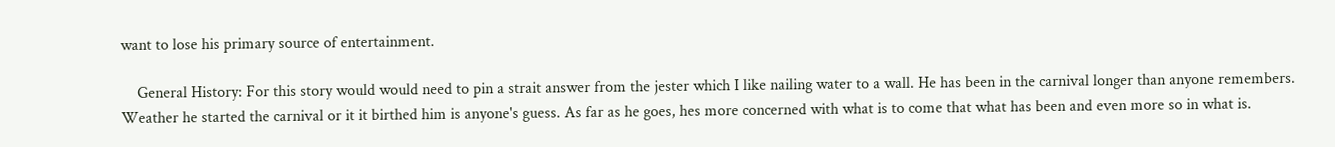want to lose his primary source of entertainment.

    General History: For this story would would need to pin a strait answer from the jester which I like nailing water to a wall. He has been in the carnival longer than anyone remembers. Weather he started the carnival or it it birthed him is anyone's guess. As far as he goes, hes more concerned with what is to come that what has been and even more so in what is.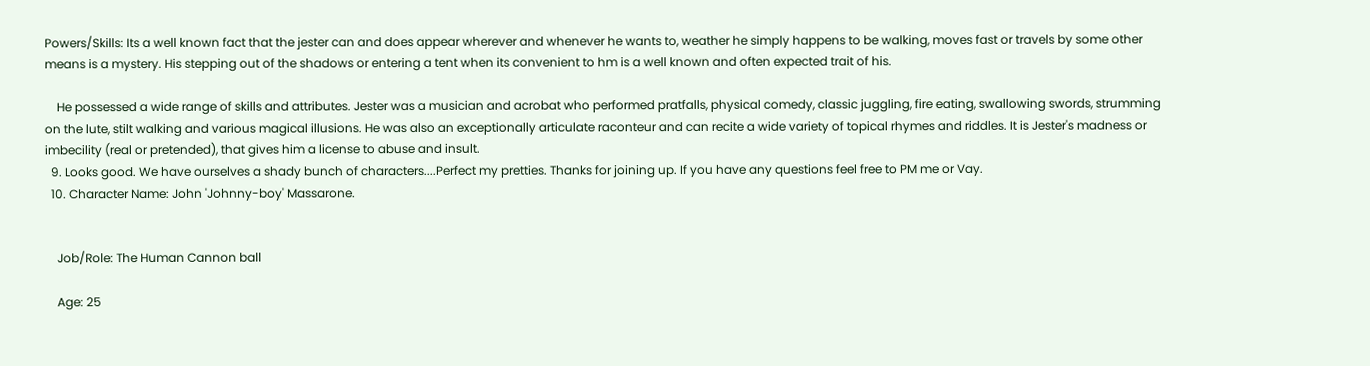Powers/Skills: Its a well known fact that the jester can and does appear wherever and whenever he wants to, weather he simply happens to be walking, moves fast or travels by some other means is a mystery. His stepping out of the shadows or entering a tent when its convenient to hm is a well known and often expected trait of his.

    He possessed a wide range of skills and attributes. Jester was a musician and acrobat who performed pratfalls, physical comedy, classic juggling, fire eating, swallowing swords, strumming on the lute, stilt walking and various magical illusions. He was also an exceptionally articulate raconteur and can recite a wide variety of topical rhymes and riddles. It is Jester's madness or imbecility (real or pretended), that gives him a license to abuse and insult.
  9. Looks good. We have ourselves a shady bunch of characters....Perfect my pretties. Thanks for joining up. If you have any questions feel free to PM me or Vay.
  10. Character Name: John 'Johnny-boy' Massarone.


    Job/Role: The Human Cannon ball

    Age: 25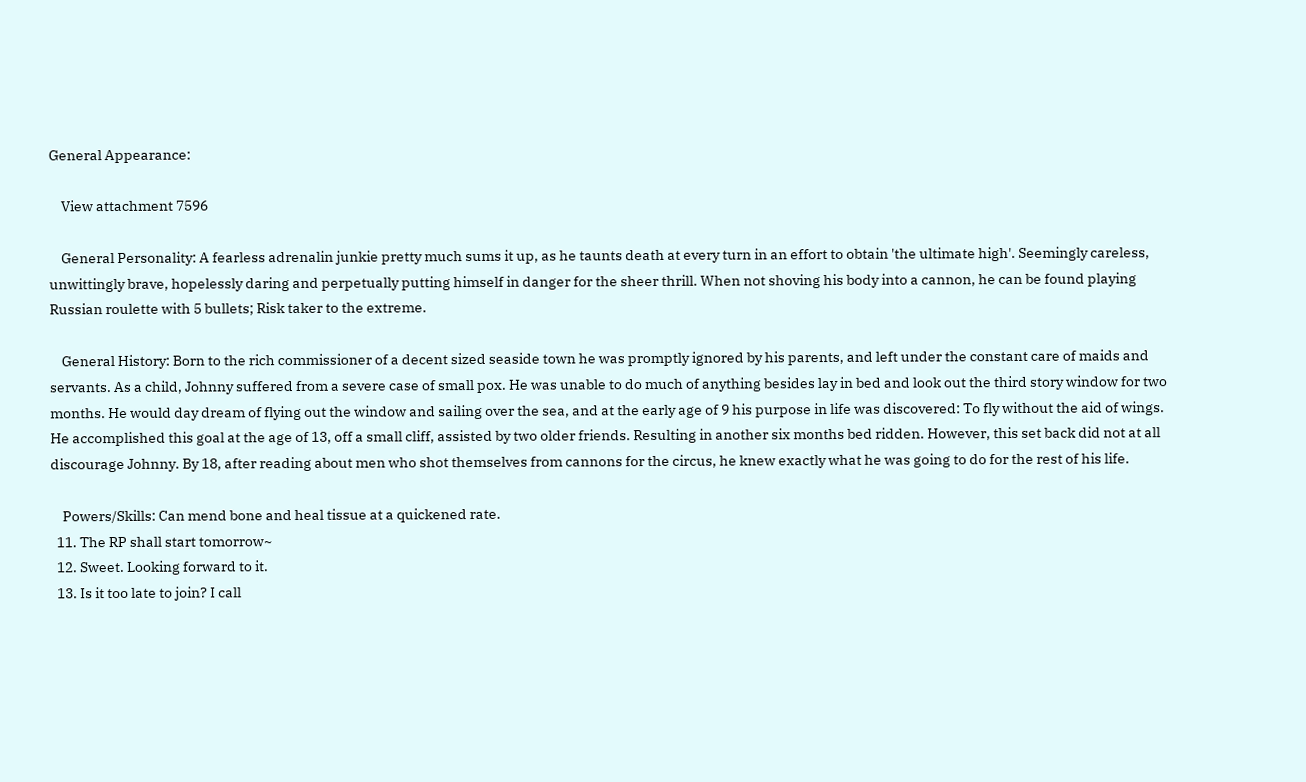General Appearance:

    View attachment 7596

    General Personality: A fearless adrenalin junkie pretty much sums it up, as he taunts death at every turn in an effort to obtain 'the ultimate high'. Seemingly careless, unwittingly brave, hopelessly daring and perpetually putting himself in danger for the sheer thrill. When not shoving his body into a cannon, he can be found playing Russian roulette with 5 bullets; Risk taker to the extreme.

    General History: Born to the rich commissioner of a decent sized seaside town he was promptly ignored by his parents, and left under the constant care of maids and servants. As a child, Johnny suffered from a severe case of small pox. He was unable to do much of anything besides lay in bed and look out the third story window for two months. He would day dream of flying out the window and sailing over the sea, and at the early age of 9 his purpose in life was discovered: To fly without the aid of wings. He accomplished this goal at the age of 13, off a small cliff, assisted by two older friends. Resulting in another six months bed ridden. However, this set back did not at all discourage Johnny. By 18, after reading about men who shot themselves from cannons for the circus, he knew exactly what he was going to do for the rest of his life.

    Powers/Skills: Can mend bone and heal tissue at a quickened rate.
  11. The RP shall start tomorrow~
  12. Sweet. Looking forward to it.
  13. Is it too late to join? I call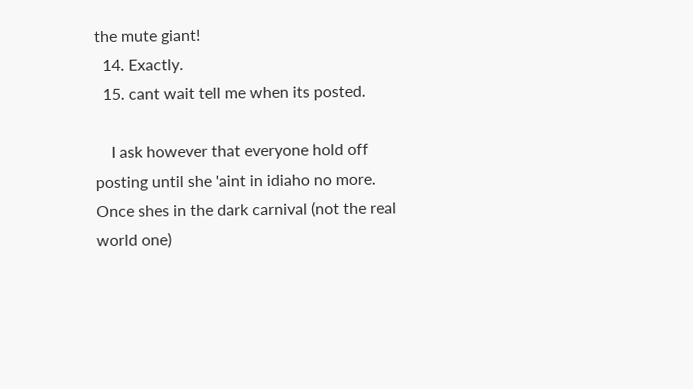the mute giant!
  14. Exactly.
  15. cant wait tell me when its posted.

    I ask however that everyone hold off posting until she 'aint in idiaho no more. Once shes in the dark carnival (not the real world one)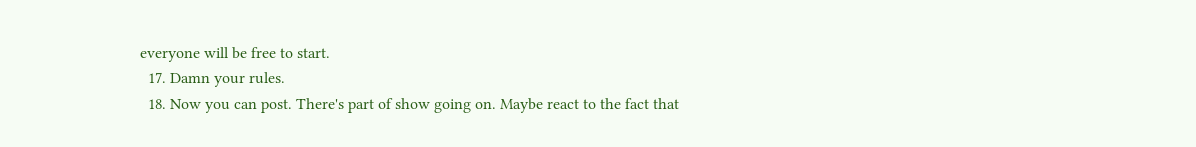everyone will be free to start.
  17. Damn your rules.
  18. Now you can post. There's part of show going on. Maybe react to the fact that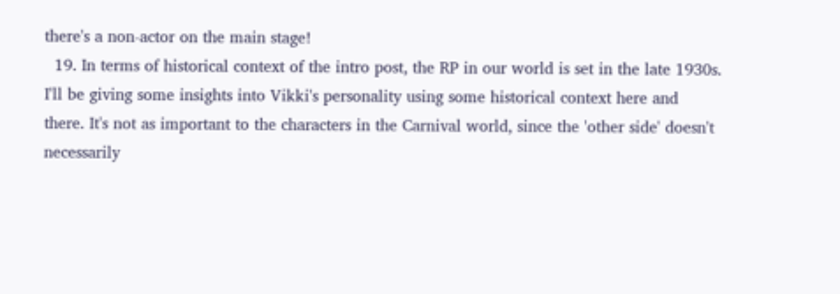there's a non-actor on the main stage!
  19. In terms of historical context of the intro post, the RP in our world is set in the late 1930s. I'll be giving some insights into Vikki's personality using some historical context here and there. It's not as important to the characters in the Carnival world, since the 'other side' doesn't necessarily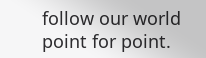follow our world point for point.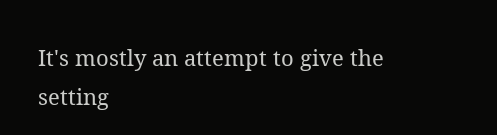It's mostly an attempt to give the setting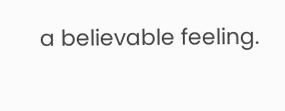a believable feeling.